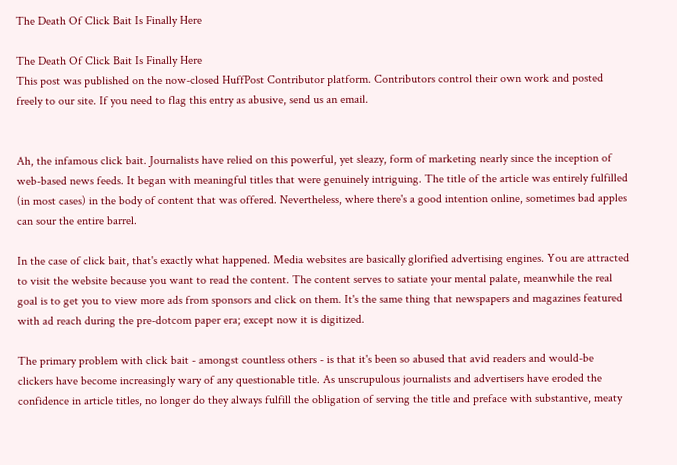The Death Of Click Bait Is Finally Here

The Death Of Click Bait Is Finally Here
This post was published on the now-closed HuffPost Contributor platform. Contributors control their own work and posted freely to our site. If you need to flag this entry as abusive, send us an email.


Ah, the infamous click bait. Journalists have relied on this powerful, yet sleazy, form of marketing nearly since the inception of web-based news feeds. It began with meaningful titles that were genuinely intriguing. The title of the article was entirely fulfilled (in most cases) in the body of content that was offered. Nevertheless, where there's a good intention online, sometimes bad apples can sour the entire barrel.

In the case of click bait, that's exactly what happened. Media websites are basically glorified advertising engines. You are attracted to visit the website because you want to read the content. The content serves to satiate your mental palate, meanwhile the real goal is to get you to view more ads from sponsors and click on them. It's the same thing that newspapers and magazines featured with ad reach during the pre-dotcom paper era; except now it is digitized.

The primary problem with click bait - amongst countless others - is that it's been so abused that avid readers and would-be clickers have become increasingly wary of any questionable title. As unscrupulous journalists and advertisers have eroded the confidence in article titles, no longer do they always fulfill the obligation of serving the title and preface with substantive, meaty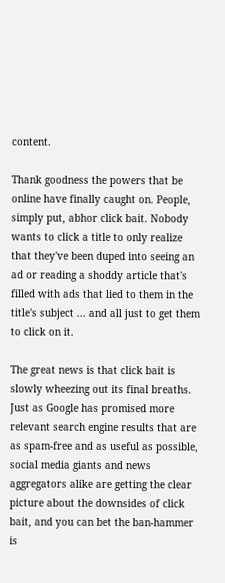content.

Thank goodness the powers that be online have finally caught on. People, simply put, abhor click bait. Nobody wants to click a title to only realize that they've been duped into seeing an ad or reading a shoddy article that's filled with ads that lied to them in the title's subject ... and all just to get them to click on it.

The great news is that click bait is slowly wheezing out its final breaths. Just as Google has promised more relevant search engine results that are as spam-free and as useful as possible, social media giants and news aggregators alike are getting the clear picture about the downsides of click bait, and you can bet the ban-hammer is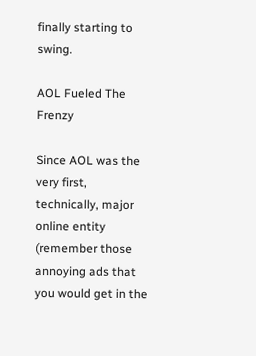finally starting to swing.

AOL Fueled The Frenzy

Since AOL was the very first, technically, major online entity (remember those annoying ads that you would get in the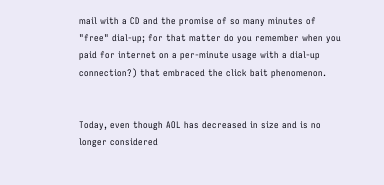mail with a CD and the promise of so many minutes of "free" dial-up; for that matter do you remember when you paid for internet on a per-minute usage with a dial-up connection?) that embraced the click bait phenomenon.


Today, even though AOL has decreased in size and is no longer considered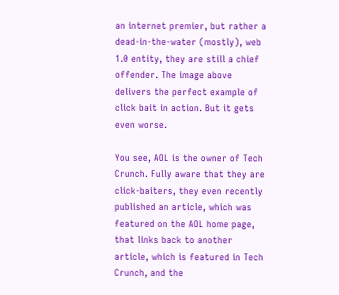an internet premier, but rather a dead-in-the-water (mostly), web 1.0 entity, they are still a chief offender. The image above delivers the perfect example of click bait in action. But it gets even worse.

You see, AOL is the owner of Tech Crunch. Fully aware that they are click-baiters, they even recently published an article, which was featured on the AOL home page, that links back to another article, which is featured in Tech Crunch, and the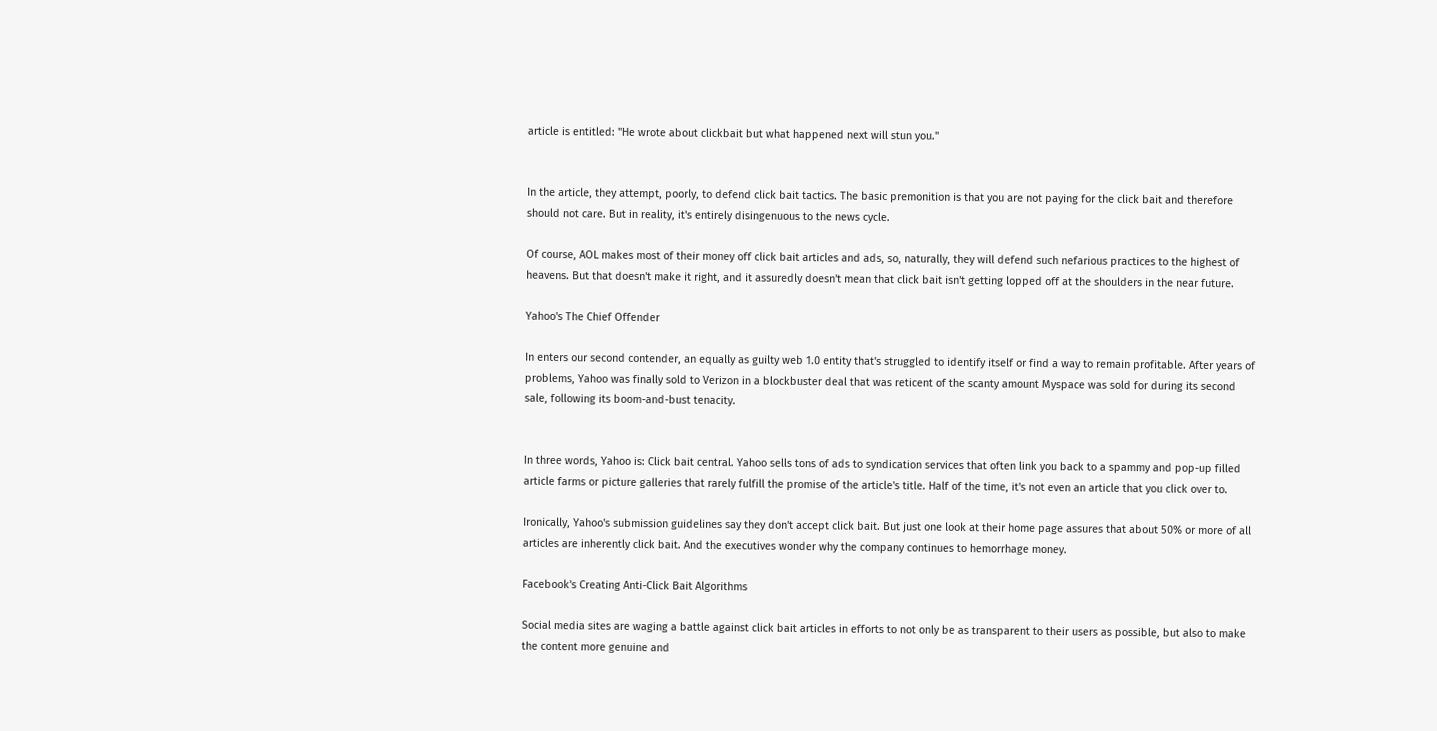article is entitled: "He wrote about clickbait but what happened next will stun you."


In the article, they attempt, poorly, to defend click bait tactics. The basic premonition is that you are not paying for the click bait and therefore should not care. But in reality, it's entirely disingenuous to the news cycle.

Of course, AOL makes most of their money off click bait articles and ads, so, naturally, they will defend such nefarious practices to the highest of heavens. But that doesn't make it right, and it assuredly doesn't mean that click bait isn't getting lopped off at the shoulders in the near future.

Yahoo's The Chief Offender

In enters our second contender, an equally as guilty web 1.0 entity that's struggled to identify itself or find a way to remain profitable. After years of problems, Yahoo was finally sold to Verizon in a blockbuster deal that was reticent of the scanty amount Myspace was sold for during its second sale, following its boom-and-bust tenacity.


In three words, Yahoo is: Click bait central. Yahoo sells tons of ads to syndication services that often link you back to a spammy and pop-up filled article farms or picture galleries that rarely fulfill the promise of the article's title. Half of the time, it's not even an article that you click over to.

Ironically, Yahoo's submission guidelines say they don't accept click bait. But just one look at their home page assures that about 50% or more of all articles are inherently click bait. And the executives wonder why the company continues to hemorrhage money.

Facebook's Creating Anti-Click Bait Algorithms

Social media sites are waging a battle against click bait articles in efforts to not only be as transparent to their users as possible, but also to make the content more genuine and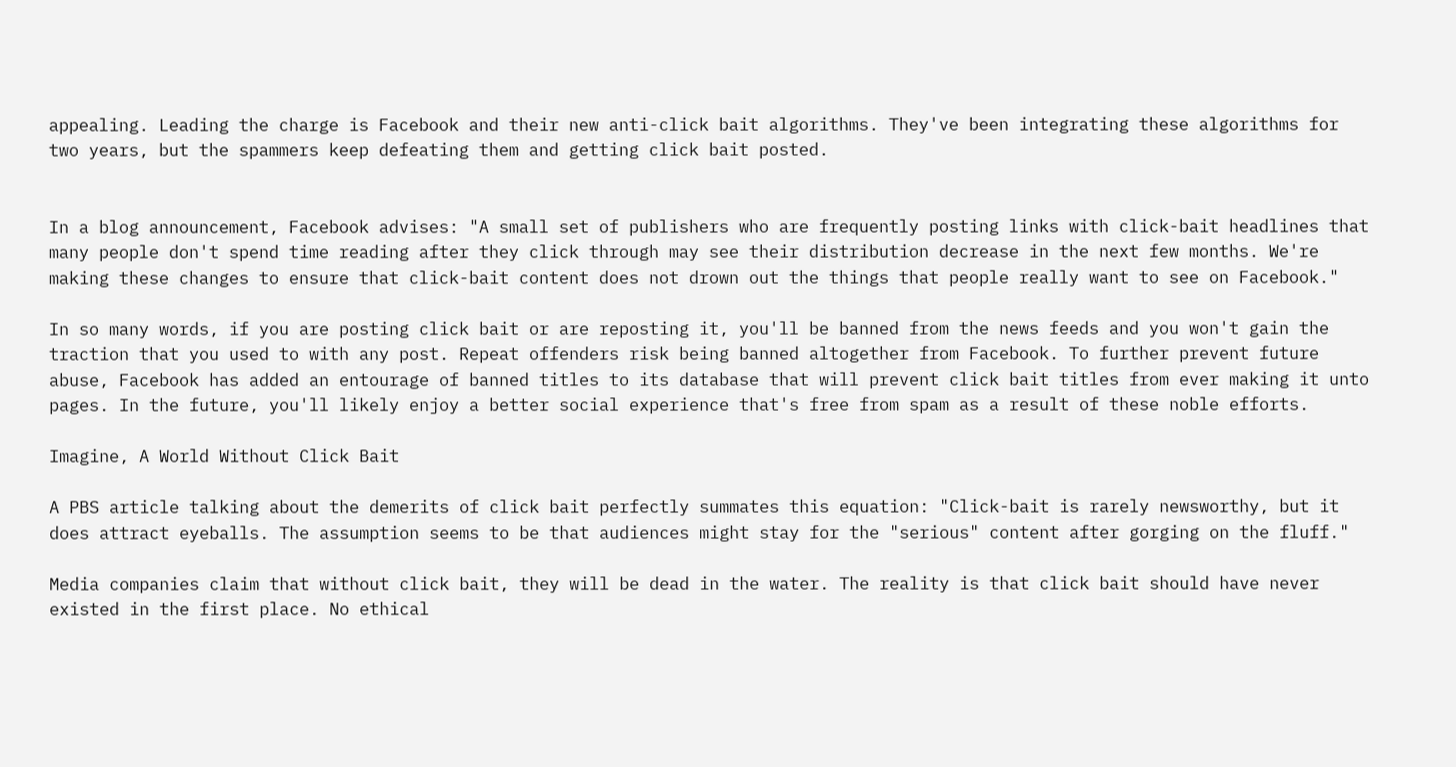appealing. Leading the charge is Facebook and their new anti-click bait algorithms. They've been integrating these algorithms for two years, but the spammers keep defeating them and getting click bait posted.


In a blog announcement, Facebook advises: "A small set of publishers who are frequently posting links with click-bait headlines that many people don't spend time reading after they click through may see their distribution decrease in the next few months. We're making these changes to ensure that click-bait content does not drown out the things that people really want to see on Facebook."

In so many words, if you are posting click bait or are reposting it, you'll be banned from the news feeds and you won't gain the traction that you used to with any post. Repeat offenders risk being banned altogether from Facebook. To further prevent future abuse, Facebook has added an entourage of banned titles to its database that will prevent click bait titles from ever making it unto pages. In the future, you'll likely enjoy a better social experience that's free from spam as a result of these noble efforts.

Imagine, A World Without Click Bait

A PBS article talking about the demerits of click bait perfectly summates this equation: "Click-bait is rarely newsworthy, but it does attract eyeballs. The assumption seems to be that audiences might stay for the "serious" content after gorging on the fluff."

Media companies claim that without click bait, they will be dead in the water. The reality is that click bait should have never existed in the first place. No ethical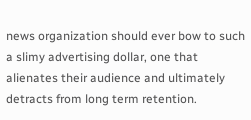news organization should ever bow to such a slimy advertising dollar, one that alienates their audience and ultimately detracts from long term retention.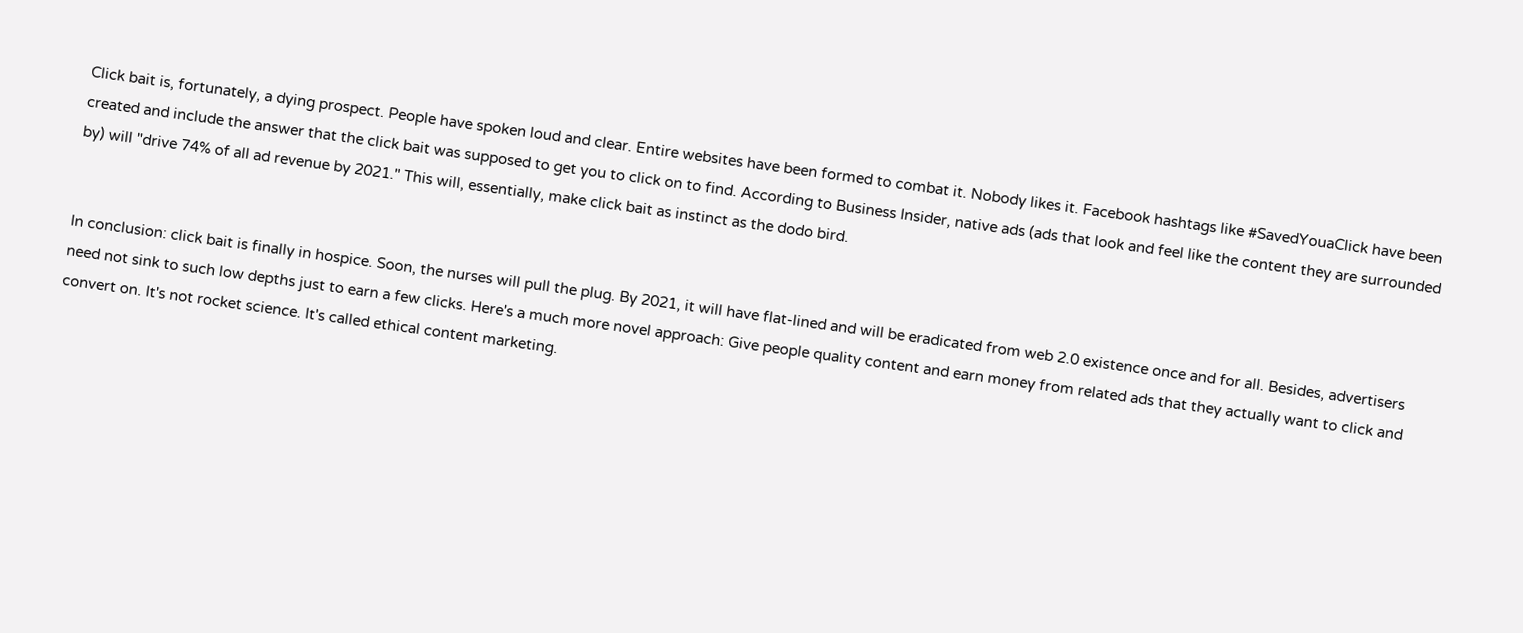Click bait is, fortunately, a dying prospect. People have spoken loud and clear. Entire websites have been formed to combat it. Nobody likes it. Facebook hashtags like #SavedYouaClick have been created and include the answer that the click bait was supposed to get you to click on to find. According to Business Insider, native ads (ads that look and feel like the content they are surrounded by) will "drive 74% of all ad revenue by 2021." This will, essentially, make click bait as instinct as the dodo bird.


In conclusion: click bait is finally in hospice. Soon, the nurses will pull the plug. By 2021, it will have flat-lined and will be eradicated from web 2.0 existence once and for all. Besides, advertisers need not sink to such low depths just to earn a few clicks. Here's a much more novel approach: Give people quality content and earn money from related ads that they actually want to click and convert on. It's not rocket science. It's called ethical content marketing.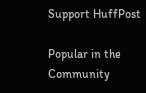Support HuffPost

Popular in the Community